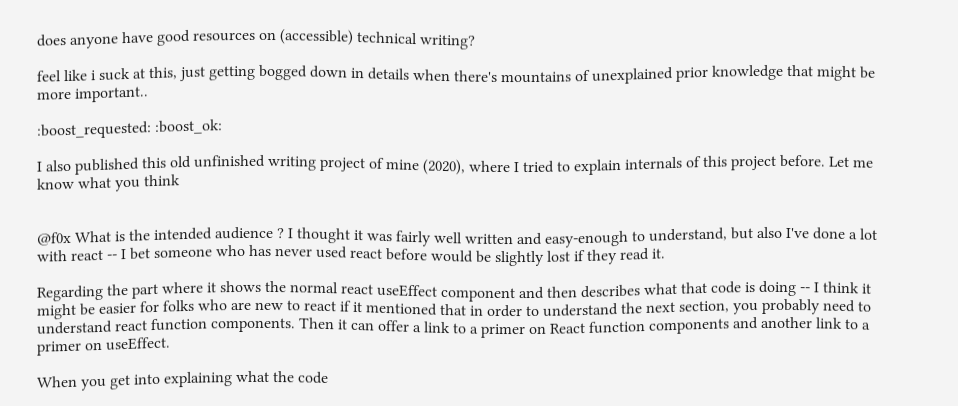does anyone have good resources on (accessible) technical writing?

feel like i suck at this, just getting bogged down in details when there's mountains of unexplained prior knowledge that might be more important..

:boost_requested: :boost_ok:

I also published this old unfinished writing project of mine (2020), where I tried to explain internals of this project before. Let me know what you think


@f0x What is the intended audience ? I thought it was fairly well written and easy-enough to understand, but also I've done a lot with react -- I bet someone who has never used react before would be slightly lost if they read it.

Regarding the part where it shows the normal react useEffect component and then describes what that code is doing -- I think it might be easier for folks who are new to react if it mentioned that in order to understand the next section, you probably need to understand react function components. Then it can offer a link to a primer on React function components and another link to a primer on useEffect.

When you get into explaining what the code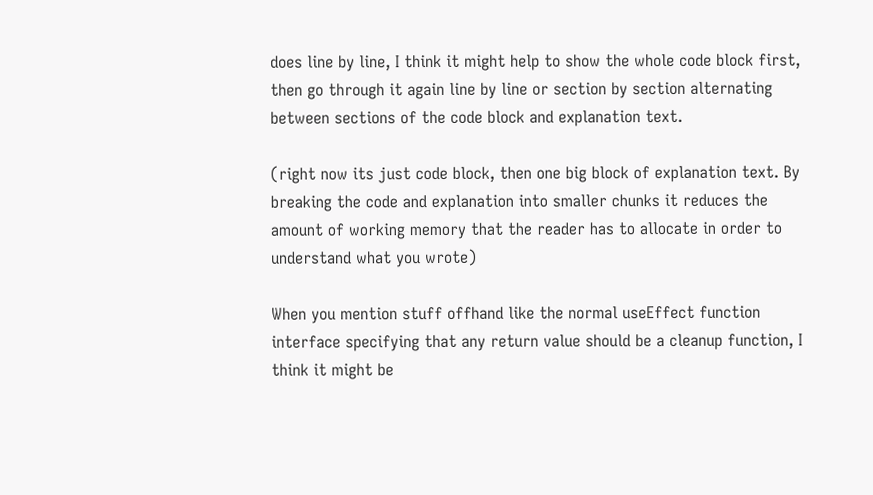does line by line, I think it might help to show the whole code block first, then go through it again line by line or section by section alternating between sections of the code block and explanation text.

(right now its just code block, then one big block of explanation text. By breaking the code and explanation into smaller chunks it reduces the amount of working memory that the reader has to allocate in order to understand what you wrote)

When you mention stuff offhand like the normal useEffect function interface specifying that any return value should be a cleanup function, I think it might be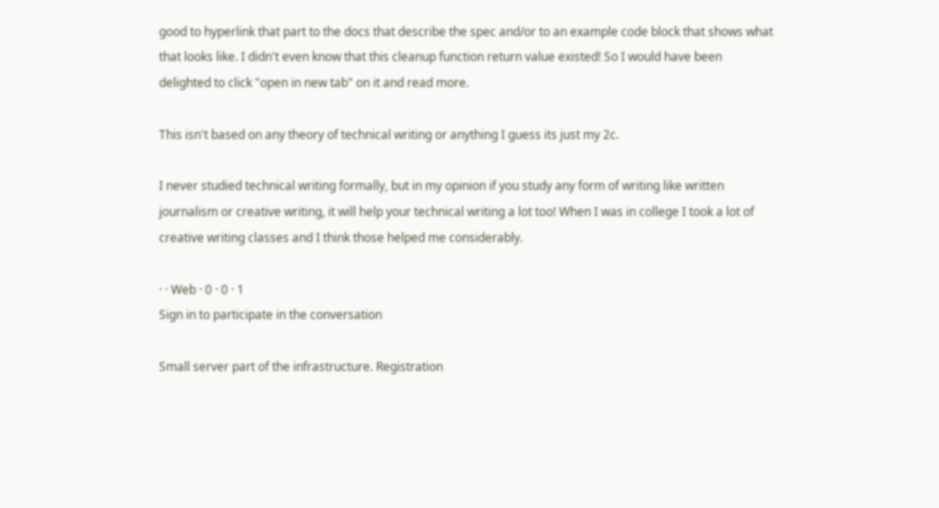good to hyperlink that part to the docs that describe the spec and/or to an example code block that shows what that looks like. I didn't even know that this cleanup function return value existed! So I would have been delighted to click "open in new tab" on it and read more.

This isn't based on any theory of technical writing or anything I guess its just my 2c.

I never studied technical writing formally, but in my opinion if you study any form of writing like written journalism or creative writing, it will help your technical writing a lot too! When I was in college I took a lot of creative writing classes and I think those helped me considerably.

· · Web · 0 · 0 · 1
Sign in to participate in the conversation

Small server part of the infrastructure. Registration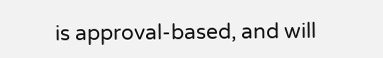is approval-based, and will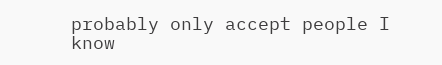probably only accept people I know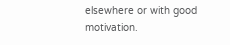elsewhere or with good motivation.